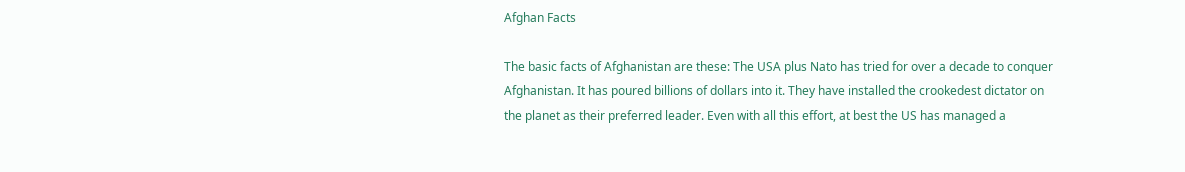Afghan Facts

The basic facts of Afghanistan are these: The USA plus Nato has tried for over a decade to conquer Afghanistan. It has poured billions of dollars into it. They have installed the crookedest dictator on the planet as their preferred leader. Even with all this effort, at best the US has managed a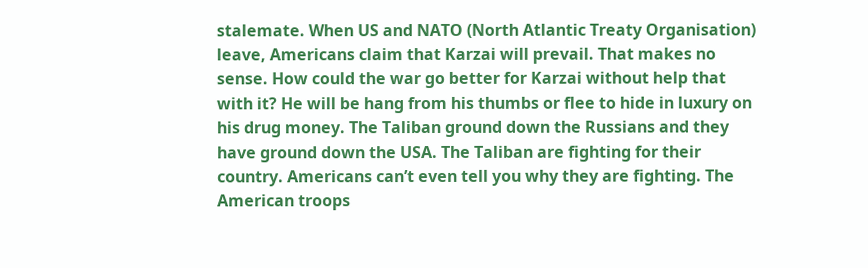stalemate. When US and NATO (North Atlantic Treaty Organisation) leave, Americans claim that Karzai will prevail. That makes no sense. How could the war go better for Karzai without help that with it? He will be hang from his thumbs or flee to hide in luxury on his drug money. The Taliban ground down the Russians and they have ground down the USA. The Taliban are fighting for their country. Americans can’t even tell you why they are fighting. The American troops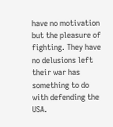have no motivation but the pleasure of fighting. They have no delusions left their war has something to do with defending the USA.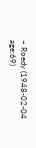~ Roedy (1948-02-04 age:69)